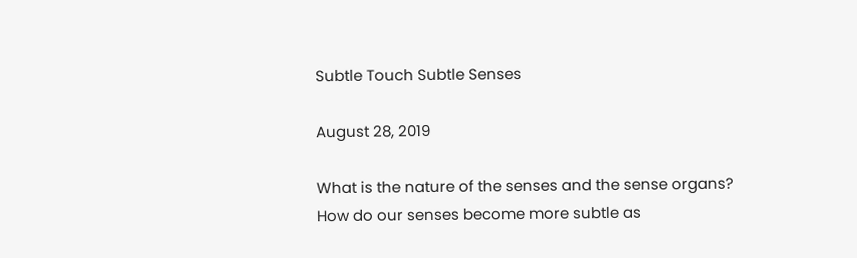Subtle Touch Subtle Senses

August 28, 2019

What is the nature of the senses and the sense organs? How do our senses become more subtle as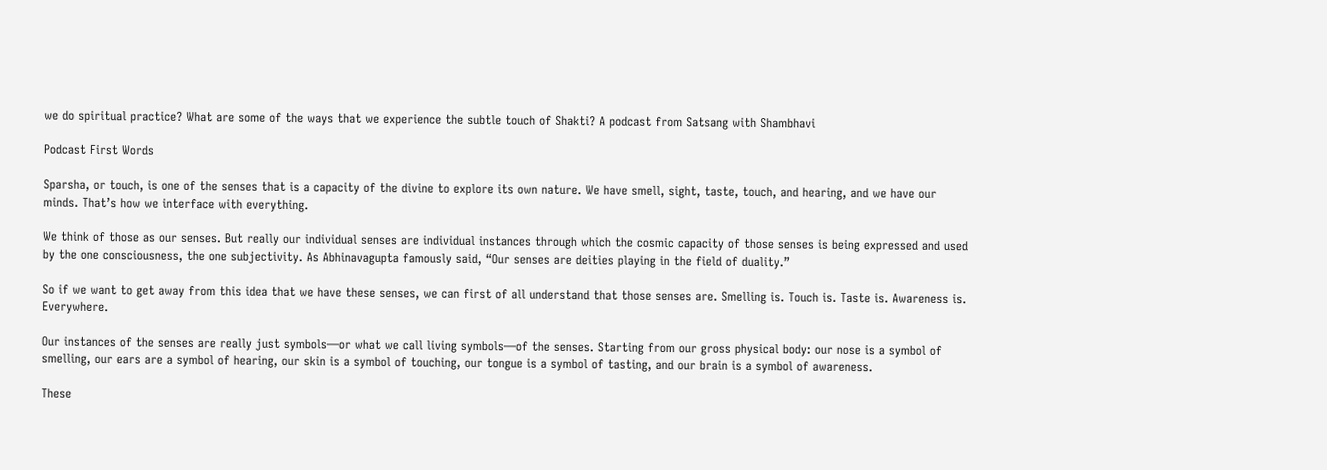we do spiritual practice? What are some of the ways that we experience the subtle touch of Shakti? A podcast from Satsang with Shambhavi

Podcast First Words

Sparsha, or touch, is one of the senses that is a capacity of the divine to explore its own nature. We have smell, sight, taste, touch, and hearing, and we have our minds. That’s how we interface with everything.

We think of those as our senses. But really our individual senses are individual instances through which the cosmic capacity of those senses is being expressed and used by the one consciousness, the one subjectivity. As Abhinavagupta famously said, “Our senses are deities playing in the field of duality.”

So if we want to get away from this idea that we have these senses, we can first of all understand that those senses are. Smelling is. Touch is. Taste is. Awareness is. Everywhere.

Our instances of the senses are really just symbols—or what we call living symbols—of the senses. Starting from our gross physical body: our nose is a symbol of smelling, our ears are a symbol of hearing, our skin is a symbol of touching, our tongue is a symbol of tasting, and our brain is a symbol of awareness.

These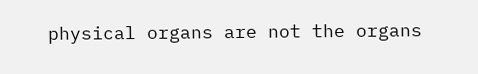physical organs are not the organs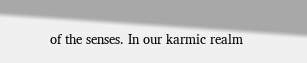of the senses. In our karmic realm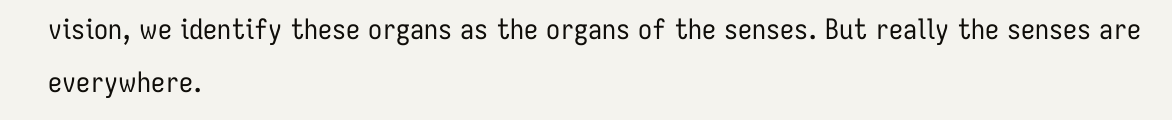vision, we identify these organs as the organs of the senses. But really the senses are everywhere.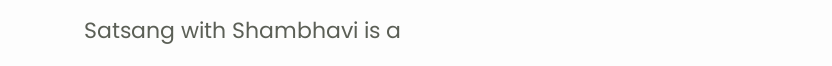Satsang with Shambhavi is a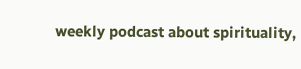weekly podcast about spirituality,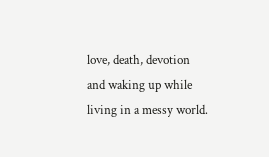love, death, devotion and waking up while living in a messy world.